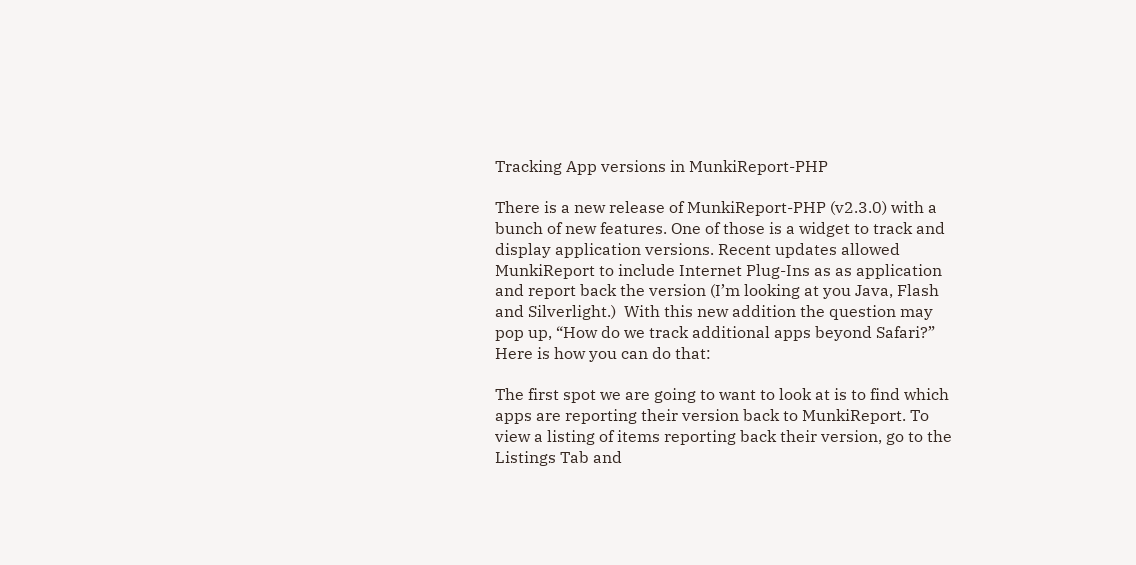Tracking App versions in MunkiReport-PHP

There is a new release of MunkiReport-PHP (v2.3.0) with a bunch of new features. One of those is a widget to track and  display application versions. Recent updates allowed MunkiReport to include Internet Plug-Ins as as application and report back the version (I’m looking at you Java, Flash and Silverlight.)  With this new addition the question may pop up, “How do we track additional apps beyond Safari?” Here is how you can do that:

The first spot we are going to want to look at is to find which apps are reporting their version back to MunkiReport. To view a listing of items reporting back their version, go to the Listings Tab and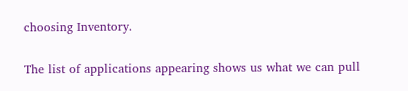choosing Inventory.

The list of applications appearing shows us what we can pull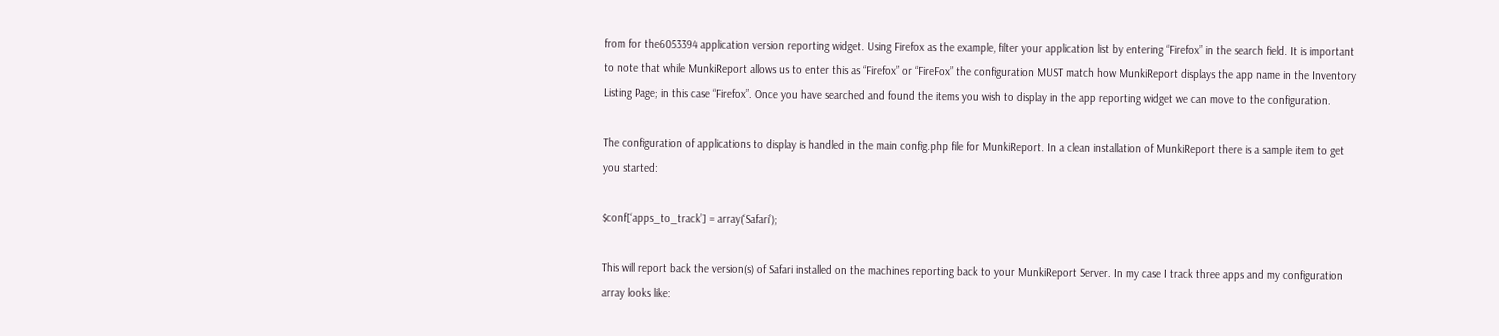from for the6053394 application version reporting widget. Using Firefox as the example, filter your application list by entering “Firefox” in the search field. It is important to note that while MunkiReport allows us to enter this as “Firefox” or “FireFox” the configuration MUST match how MunkiReport displays the app name in the Inventory Listing Page; in this case “Firefox”. Once you have searched and found the items you wish to display in the app reporting widget we can move to the configuration.

The configuration of applications to display is handled in the main config.php file for MunkiReport. In a clean installation of MunkiReport there is a sample item to get you started:

$conf[‘apps_to_track’] = array(‘Safari’);

This will report back the version(s) of Safari installed on the machines reporting back to your MunkiReport Server. In my case I track three apps and my configuration array looks like: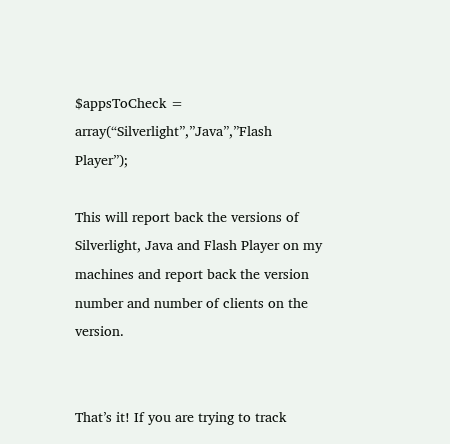$appsToCheck = array(“Silverlight”,”Java”,”Flash Player”);

This will report back the versions of Silverlight, Java and Flash Player on my machines and report back the version number and number of clients on the version.


That’s it! If you are trying to track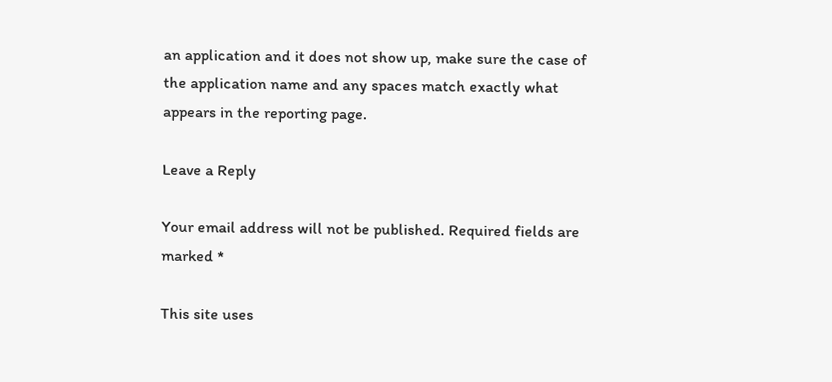an application and it does not show up, make sure the case of the application name and any spaces match exactly what appears in the reporting page.

Leave a Reply

Your email address will not be published. Required fields are marked *

This site uses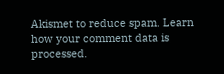Akismet to reduce spam. Learn how your comment data is processed.